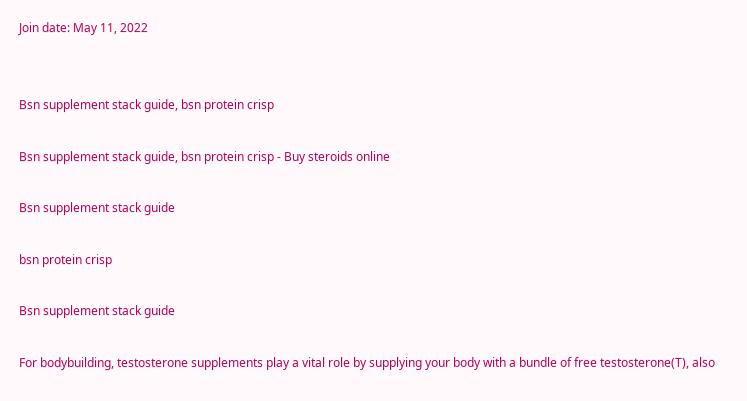Join date: May 11, 2022


Bsn supplement stack guide, bsn protein crisp

Bsn supplement stack guide, bsn protein crisp - Buy steroids online

Bsn supplement stack guide

bsn protein crisp

Bsn supplement stack guide

For bodybuilding, testosterone supplements play a vital role by supplying your body with a bundle of free testosterone(T), also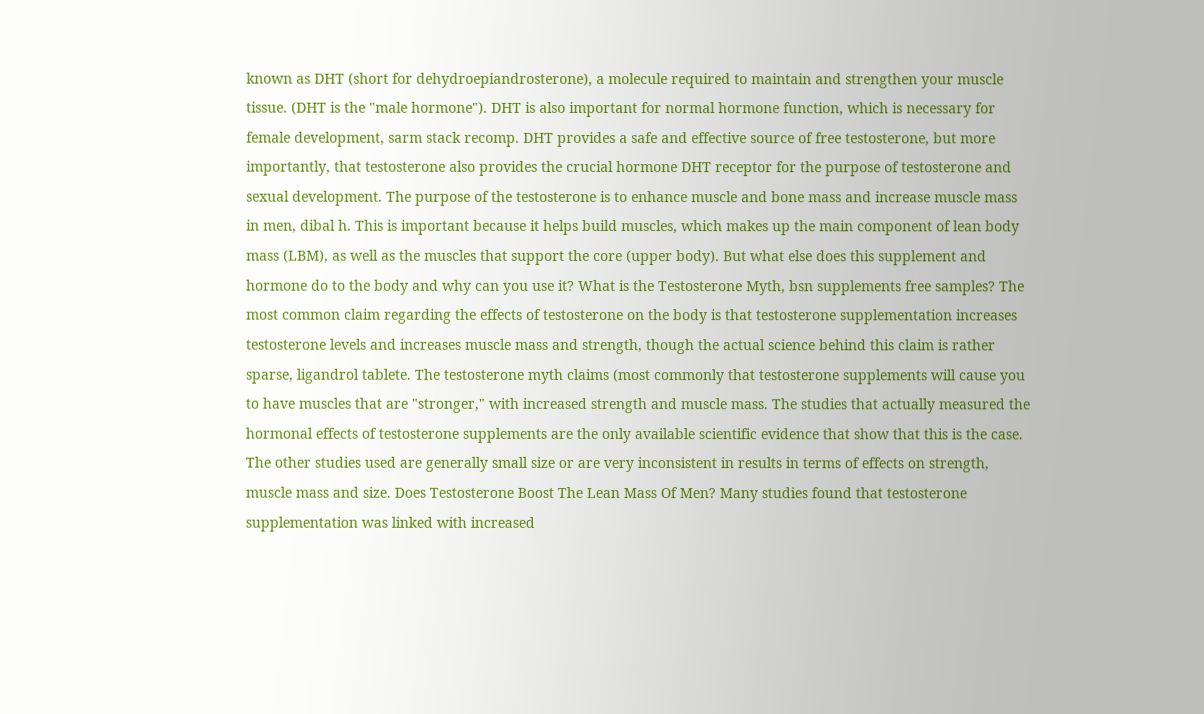known as DHT (short for dehydroepiandrosterone), a molecule required to maintain and strengthen your muscle tissue. (DHT is the "male hormone"). DHT is also important for normal hormone function, which is necessary for female development, sarm stack recomp. DHT provides a safe and effective source of free testosterone, but more importantly, that testosterone also provides the crucial hormone DHT receptor for the purpose of testosterone and sexual development. The purpose of the testosterone is to enhance muscle and bone mass and increase muscle mass in men, dibal h. This is important because it helps build muscles, which makes up the main component of lean body mass (LBM), as well as the muscles that support the core (upper body). But what else does this supplement and hormone do to the body and why can you use it? What is the Testosterone Myth, bsn supplements free samples? The most common claim regarding the effects of testosterone on the body is that testosterone supplementation increases testosterone levels and increases muscle mass and strength, though the actual science behind this claim is rather sparse, ligandrol tablete. The testosterone myth claims (most commonly that testosterone supplements will cause you to have muscles that are "stronger," with increased strength and muscle mass. The studies that actually measured the hormonal effects of testosterone supplements are the only available scientific evidence that show that this is the case. The other studies used are generally small size or are very inconsistent in results in terms of effects on strength, muscle mass and size. Does Testosterone Boost The Lean Mass Of Men? Many studies found that testosterone supplementation was linked with increased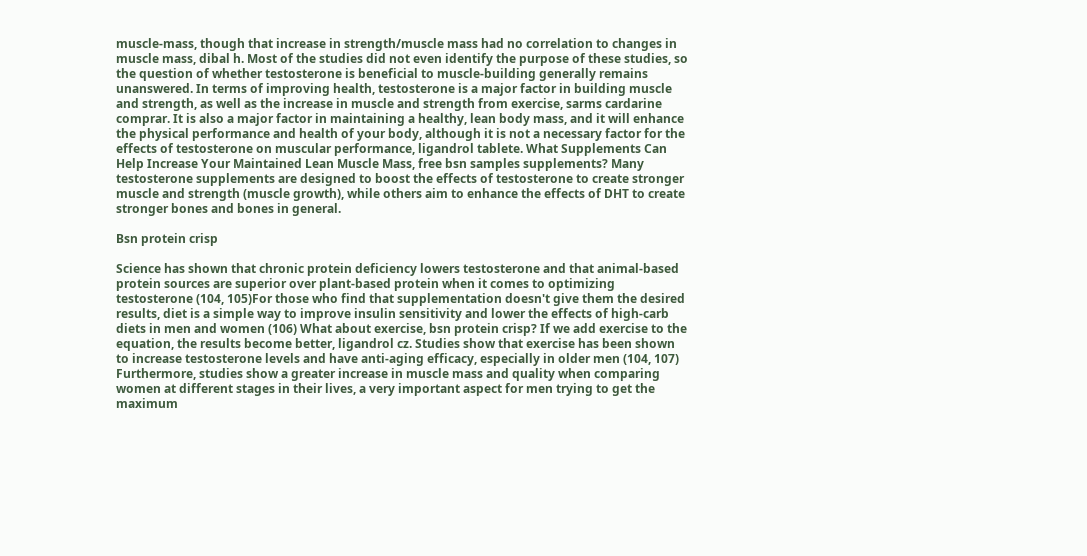muscle-mass, though that increase in strength/muscle mass had no correlation to changes in muscle mass, dibal h. Most of the studies did not even identify the purpose of these studies, so the question of whether testosterone is beneficial to muscle-building generally remains unanswered. In terms of improving health, testosterone is a major factor in building muscle and strength, as well as the increase in muscle and strength from exercise, sarms cardarine comprar. It is also a major factor in maintaining a healthy, lean body mass, and it will enhance the physical performance and health of your body, although it is not a necessary factor for the effects of testosterone on muscular performance, ligandrol tablete. What Supplements Can Help Increase Your Maintained Lean Muscle Mass, free bsn samples supplements? Many testosterone supplements are designed to boost the effects of testosterone to create stronger muscle and strength (muscle growth), while others aim to enhance the effects of DHT to create stronger bones and bones in general.

Bsn protein crisp

Science has shown that chronic protein deficiency lowers testosterone and that animal-based protein sources are superior over plant-based protein when it comes to optimizing testosterone (104, 105)For those who find that supplementation doesn't give them the desired results, diet is a simple way to improve insulin sensitivity and lower the effects of high-carb diets in men and women (106) What about exercise, bsn protein crisp? If we add exercise to the equation, the results become better, ligandrol cz. Studies show that exercise has been shown to increase testosterone levels and have anti-aging efficacy, especially in older men (104, 107) Furthermore, studies show a greater increase in muscle mass and quality when comparing women at different stages in their lives, a very important aspect for men trying to get the maximum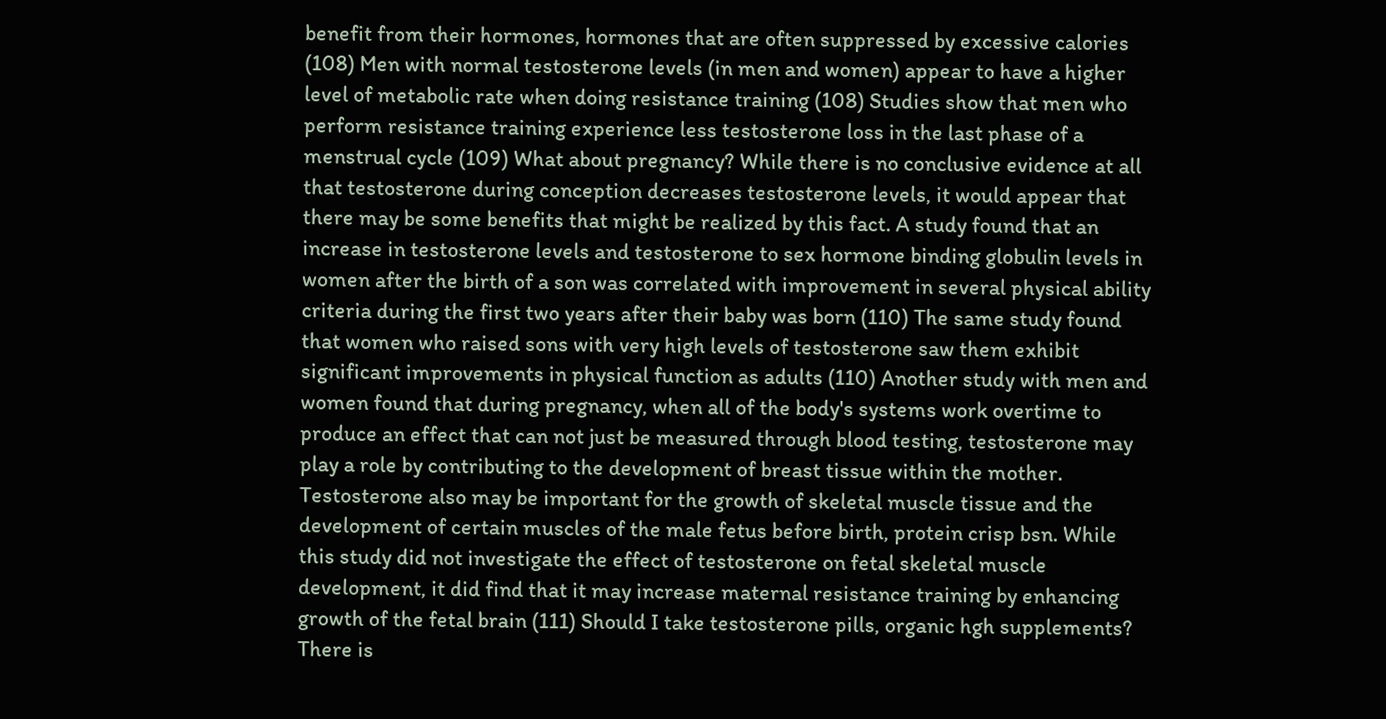benefit from their hormones, hormones that are often suppressed by excessive calories (108) Men with normal testosterone levels (in men and women) appear to have a higher level of metabolic rate when doing resistance training (108) Studies show that men who perform resistance training experience less testosterone loss in the last phase of a menstrual cycle (109) What about pregnancy? While there is no conclusive evidence at all that testosterone during conception decreases testosterone levels, it would appear that there may be some benefits that might be realized by this fact. A study found that an increase in testosterone levels and testosterone to sex hormone binding globulin levels in women after the birth of a son was correlated with improvement in several physical ability criteria during the first two years after their baby was born (110) The same study found that women who raised sons with very high levels of testosterone saw them exhibit significant improvements in physical function as adults (110) Another study with men and women found that during pregnancy, when all of the body's systems work overtime to produce an effect that can not just be measured through blood testing, testosterone may play a role by contributing to the development of breast tissue within the mother. Testosterone also may be important for the growth of skeletal muscle tissue and the development of certain muscles of the male fetus before birth, protein crisp bsn. While this study did not investigate the effect of testosterone on fetal skeletal muscle development, it did find that it may increase maternal resistance training by enhancing growth of the fetal brain (111) Should I take testosterone pills, organic hgh supplements? There is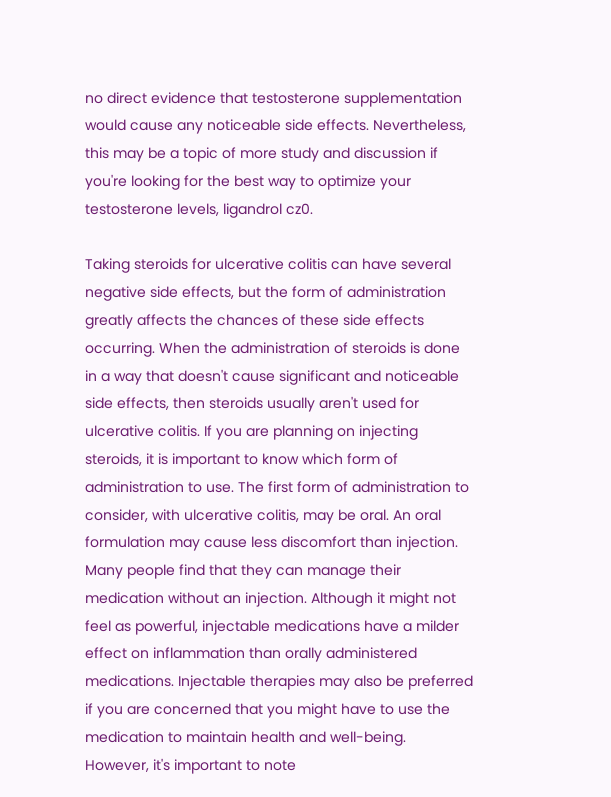no direct evidence that testosterone supplementation would cause any noticeable side effects. Nevertheless, this may be a topic of more study and discussion if you're looking for the best way to optimize your testosterone levels, ligandrol cz0.

Taking steroids for ulcerative colitis can have several negative side effects, but the form of administration greatly affects the chances of these side effects occurring. When the administration of steroids is done in a way that doesn't cause significant and noticeable side effects, then steroids usually aren't used for ulcerative colitis. If you are planning on injecting steroids, it is important to know which form of administration to use. The first form of administration to consider, with ulcerative colitis, may be oral. An oral formulation may cause less discomfort than injection. Many people find that they can manage their medication without an injection. Although it might not feel as powerful, injectable medications have a milder effect on inflammation than orally administered medications. Injectable therapies may also be preferred if you are concerned that you might have to use the medication to maintain health and well-being. However, it's important to note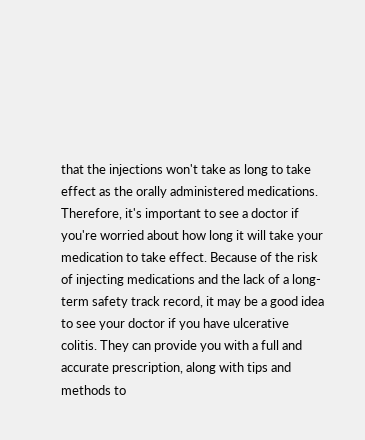that the injections won't take as long to take effect as the orally administered medications. Therefore, it's important to see a doctor if you're worried about how long it will take your medication to take effect. Because of the risk of injecting medications and the lack of a long-term safety track record, it may be a good idea to see your doctor if you have ulcerative colitis. They can provide you with a full and accurate prescription, along with tips and methods to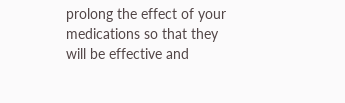prolong the effect of your medications so that they will be effective and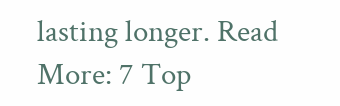lasting longer. Read More: 7 Top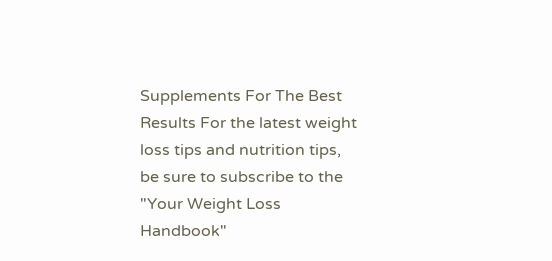Supplements For The Best Results For the latest weight loss tips and nutrition tips, be sure to subscribe to the "Your Weight Loss Handbook"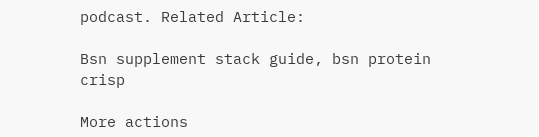podcast. Related Article:

Bsn supplement stack guide, bsn protein crisp

More actions